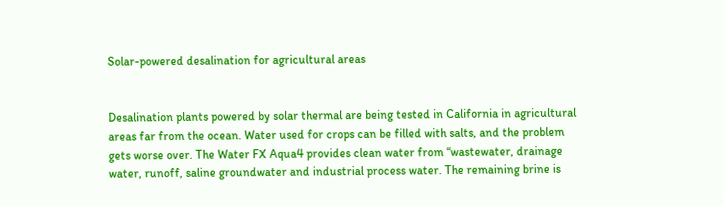Solar-powered desalination for agricultural areas


Desalination plants powered by solar thermal are being tested in California in agricultural areas far from the ocean. Water used for crops can be filled with salts, and the problem gets worse over. The Water FX Aqua4 provides clean water from “wastewater, drainage water, runoff, saline groundwater and industrial process water. The remaining brine is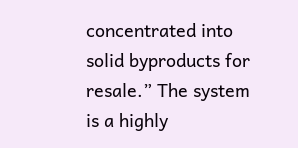concentrated into solid byproducts for resale.” The system is a highly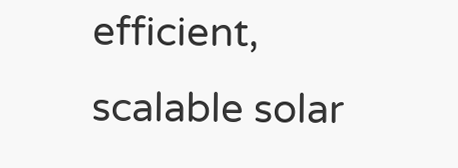efficient, scalable solar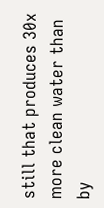still that produces 30x more clean water than by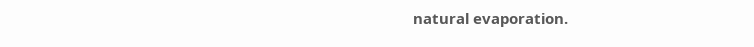natural evaporation.